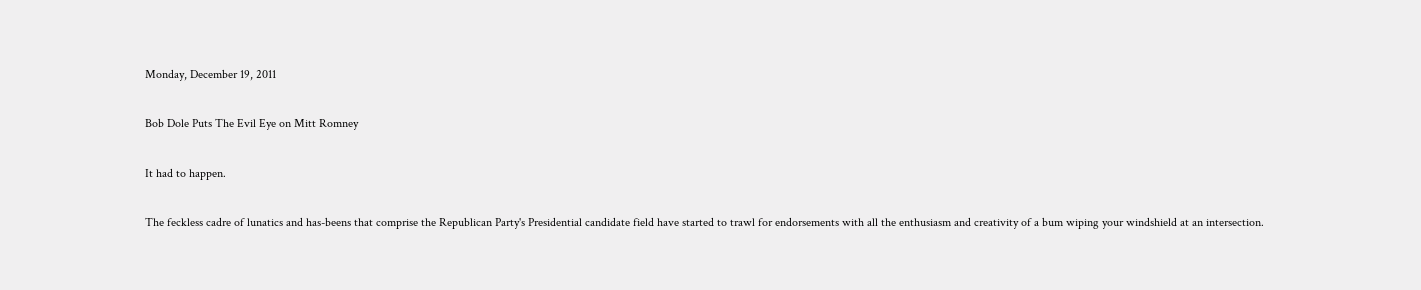Monday, December 19, 2011

Bob Dole Puts The Evil Eye on Mitt Romney

It had to happen.

The feckless cadre of lunatics and has-beens that comprise the Republican Party's Presidential candidate field have started to trawl for endorsements with all the enthusiasm and creativity of a bum wiping your windshield at an intersection.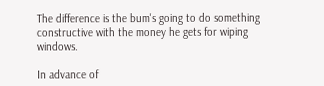The difference is the bum's going to do something constructive with the money he gets for wiping windows.

In advance of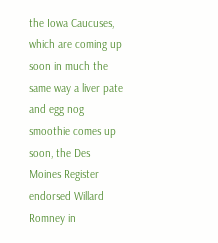the Iowa Caucuses, which are coming up soon in much the same way a liver pate and egg nog smoothie comes up soon, the Des Moines Register endorsed Willard Romney in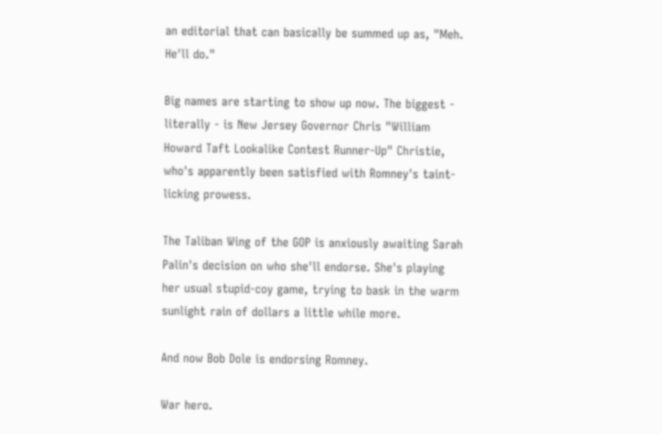an editorial that can basically be summed up as, "Meh. He'll do."

Big names are starting to show up now. The biggest - literally - is New Jersey Governor Chris "William Howard Taft Lookalike Contest Runner-Up" Christie, who's apparently been satisfied with Romney's taint-licking prowess.

The Taliban Wing of the GOP is anxiously awaiting Sarah Palin's decision on who she'll endorse. She's playing her usual stupid-coy game, trying to bask in the warm sunlight rain of dollars a little while more.

And now Bob Dole is endorsing Romney.

War hero.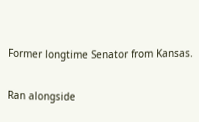Former longtime Senator from Kansas.

Ran alongside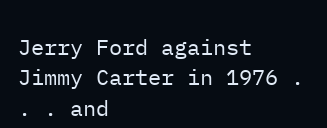Jerry Ford against Jimmy Carter in 1976 . . . and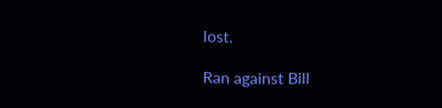lost.

Ran against Bill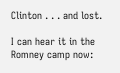Clinton . . . and lost.

I can hear it in the Romney camp now: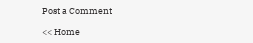Post a Comment

<< Home